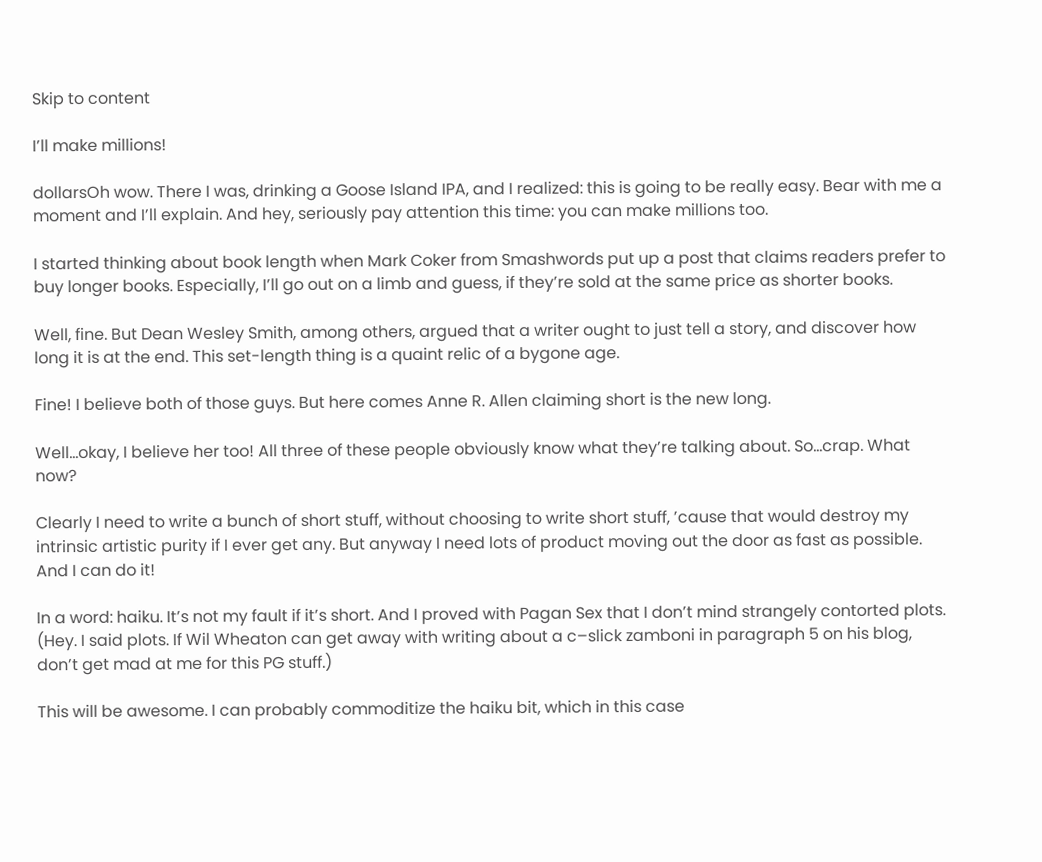Skip to content

I’ll make millions!

dollarsOh wow. There I was, drinking a Goose Island IPA, and I realized: this is going to be really easy. Bear with me a moment and I’ll explain. And hey, seriously pay attention this time: you can make millions too.

I started thinking about book length when Mark Coker from Smashwords put up a post that claims readers prefer to buy longer books. Especially, I’ll go out on a limb and guess, if they’re sold at the same price as shorter books.

Well, fine. But Dean Wesley Smith, among others, argued that a writer ought to just tell a story, and discover how long it is at the end. This set-length thing is a quaint relic of a bygone age.

Fine! I believe both of those guys. But here comes Anne R. Allen claiming short is the new long.

Well…okay, I believe her too! All three of these people obviously know what they’re talking about. So…crap. What now?

Clearly I need to write a bunch of short stuff, without choosing to write short stuff, ’cause that would destroy my intrinsic artistic purity if I ever get any. But anyway I need lots of product moving out the door as fast as possible. And I can do it!

In a word: haiku. It’s not my fault if it’s short. And I proved with Pagan Sex that I don’t mind strangely contorted plots. (Hey. I said plots. If Wil Wheaton can get away with writing about a c–slick zamboni in paragraph 5 on his blog, don’t get mad at me for this PG stuff.)

This will be awesome. I can probably commoditize the haiku bit, which in this case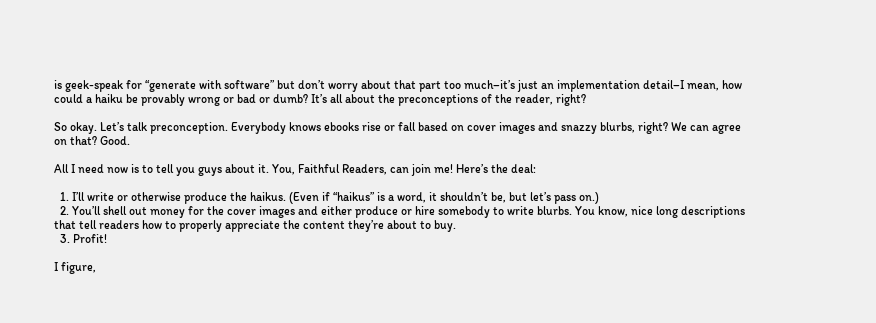is geek-speak for “generate with software” but don’t worry about that part too much–it’s just an implementation detail–I mean, how could a haiku be provably wrong or bad or dumb? It’s all about the preconceptions of the reader, right?

So okay. Let’s talk preconception. Everybody knows ebooks rise or fall based on cover images and snazzy blurbs, right? We can agree on that? Good.

All I need now is to tell you guys about it. You, Faithful Readers, can join me! Here’s the deal:

  1. I’ll write or otherwise produce the haikus. (Even if “haikus” is a word, it shouldn’t be, but let’s pass on.)
  2. You’ll shell out money for the cover images and either produce or hire somebody to write blurbs. You know, nice long descriptions that tell readers how to properly appreciate the content they’re about to buy.
  3. Profit!

I figure,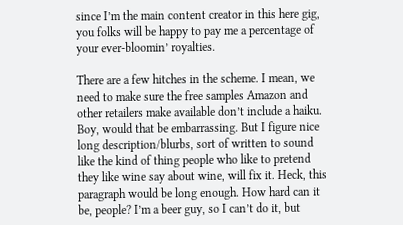since I’m the main content creator in this here gig, you folks will be happy to pay me a percentage of your ever-bloomin’ royalties.

There are a few hitches in the scheme. I mean, we need to make sure the free samples Amazon and other retailers make available don’t include a haiku. Boy, would that be embarrassing. But I figure nice long description/blurbs, sort of written to sound like the kind of thing people who like to pretend they like wine say about wine, will fix it. Heck, this paragraph would be long enough. How hard can it be, people? I’m a beer guy, so I can’t do it, but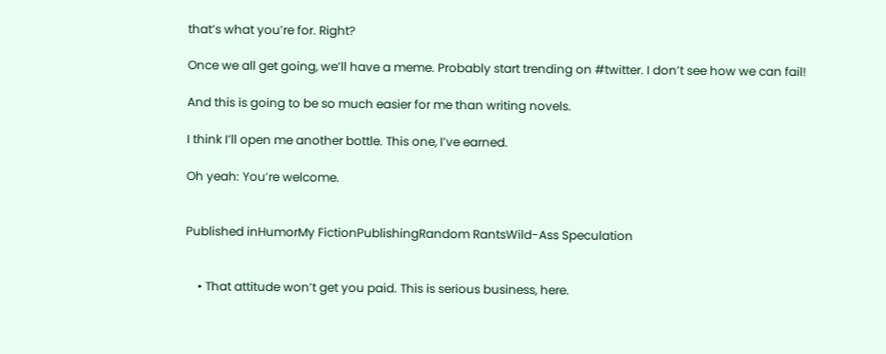that’s what you’re for. Right?

Once we all get going, we’ll have a meme. Probably start trending on #twitter. I don’t see how we can fail!

And this is going to be so much easier for me than writing novels.

I think I’ll open me another bottle. This one, I’ve earned.

Oh yeah: You’re welcome.


Published inHumorMy FictionPublishingRandom RantsWild-Ass Speculation


    • That attitude won’t get you paid. This is serious business, here.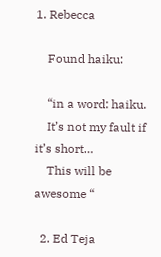1. Rebecca

    Found haiku:

    “in a word: haiku.
    It’s not my fault if it’s short…
    This will be awesome “

  2. Ed Teja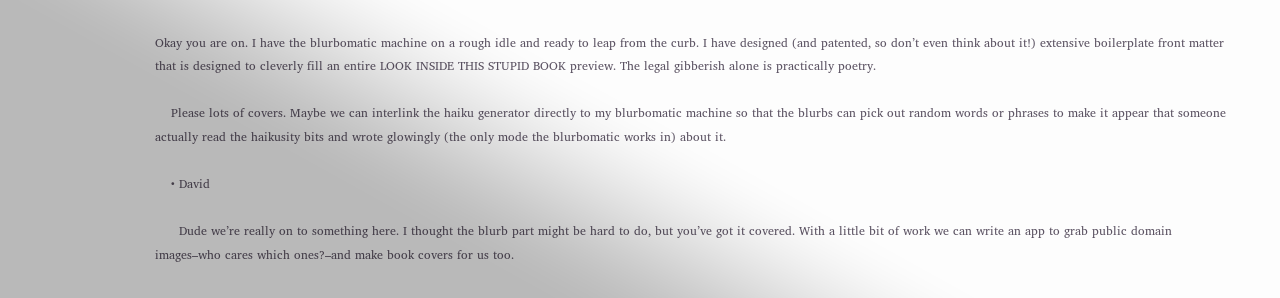Okay you are on. I have the blurbomatic machine on a rough idle and ready to leap from the curb. I have designed (and patented, so don’t even think about it!) extensive boilerplate front matter that is designed to cleverly fill an entire LOOK INSIDE THIS STUPID BOOK preview. The legal gibberish alone is practically poetry.

    Please lots of covers. Maybe we can interlink the haiku generator directly to my blurbomatic machine so that the blurbs can pick out random words or phrases to make it appear that someone actually read the haikusity bits and wrote glowingly (the only mode the blurbomatic works in) about it.

    • David

      Dude we’re really on to something here. I thought the blurb part might be hard to do, but you’ve got it covered. With a little bit of work we can write an app to grab public domain images–who cares which ones?–and make book covers for us too.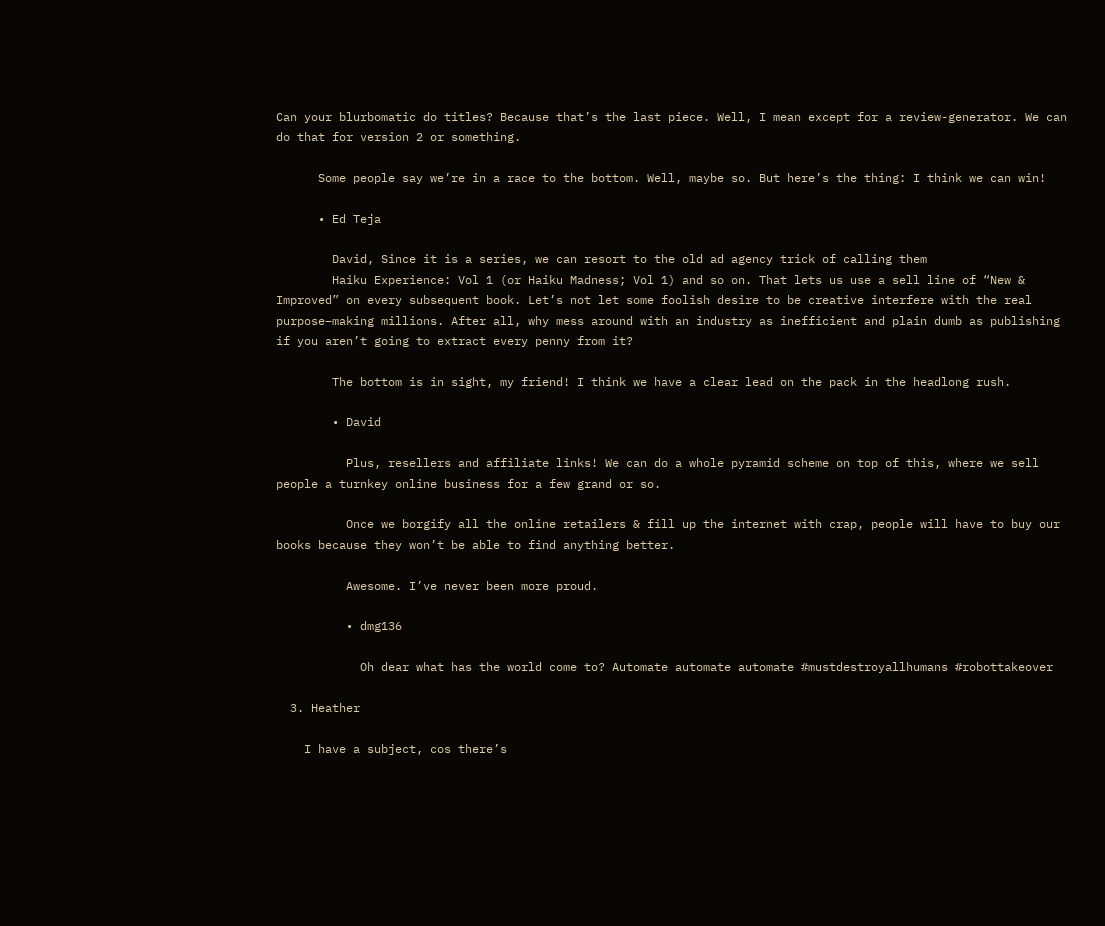Can your blurbomatic do titles? Because that’s the last piece. Well, I mean except for a review-generator. We can do that for version 2 or something.

      Some people say we’re in a race to the bottom. Well, maybe so. But here’s the thing: I think we can win!

      • Ed Teja

        David, Since it is a series, we can resort to the old ad agency trick of calling them
        Haiku Experience: Vol 1 (or Haiku Madness; Vol 1) and so on. That lets us use a sell line of “New & Improved” on every subsequent book. Let’s not let some foolish desire to be creative interfere with the real purpose–making millions. After all, why mess around with an industry as inefficient and plain dumb as publishing if you aren’t going to extract every penny from it?

        The bottom is in sight, my friend! I think we have a clear lead on the pack in the headlong rush.

        • David

          Plus, resellers and affiliate links! We can do a whole pyramid scheme on top of this, where we sell people a turnkey online business for a few grand or so.

          Once we borgify all the online retailers & fill up the internet with crap, people will have to buy our books because they won’t be able to find anything better.

          Awesome. I’ve never been more proud.

          • dmg136

            Oh dear what has the world come to? Automate automate automate #mustdestroyallhumans #robottakeover

  3. Heather

    I have a subject, cos there’s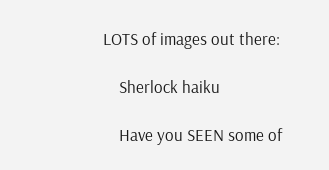LOTS of images out there:

    Sherlock haiku

    Have you SEEN some of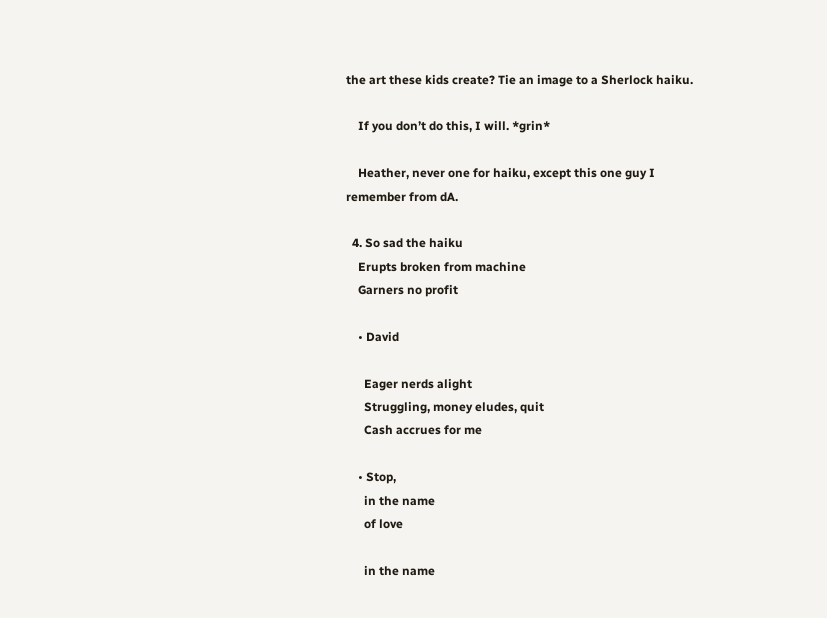the art these kids create? Tie an image to a Sherlock haiku.

    If you don’t do this, I will. *grin*

    Heather, never one for haiku, except this one guy I remember from dA.

  4. So sad the haiku
    Erupts broken from machine
    Garners no profit

    • David

      Eager nerds alight
      Struggling, money eludes, quit
      Cash accrues for me

    • Stop,
      in the name
      of love

      in the name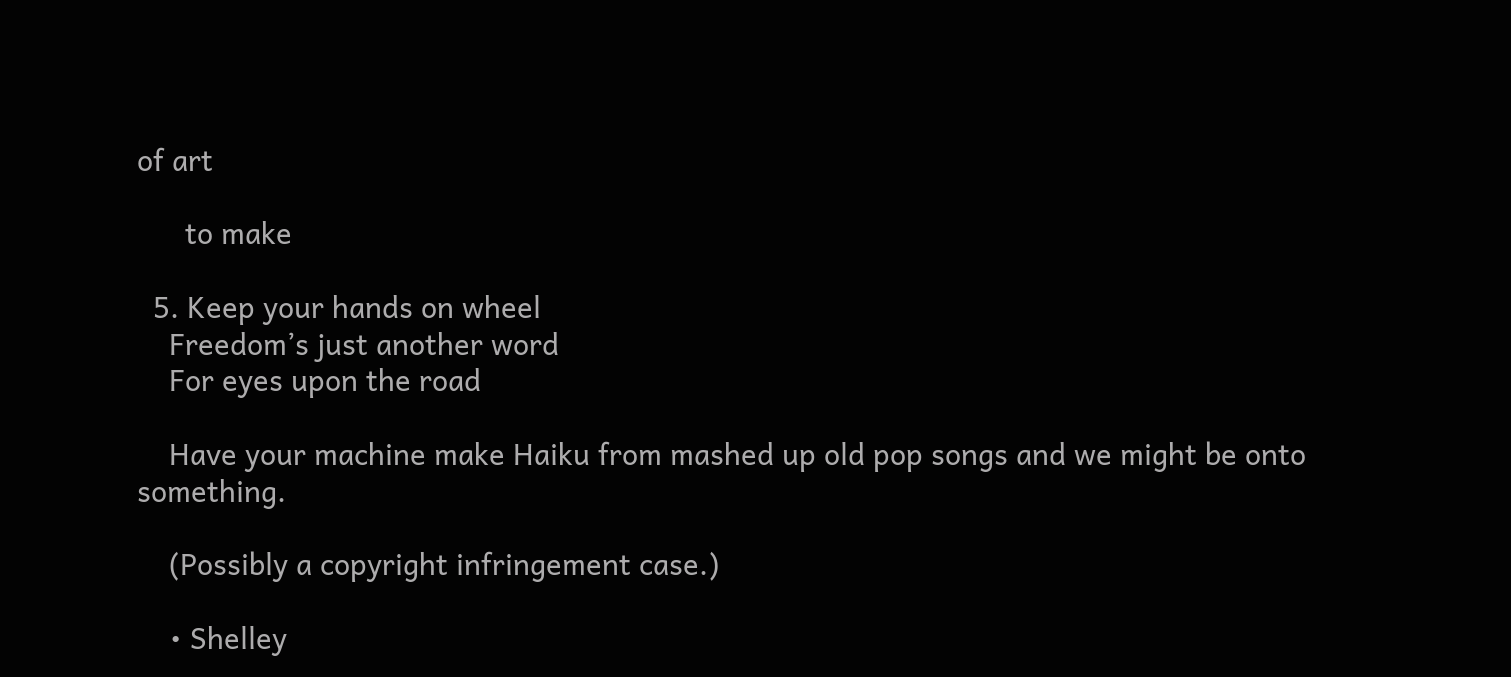of art

      to make

  5. Keep your hands on wheel
    Freedom’s just another word
    For eyes upon the road

    Have your machine make Haiku from mashed up old pop songs and we might be onto something.

    (Possibly a copyright infringement case.)

    • Shelley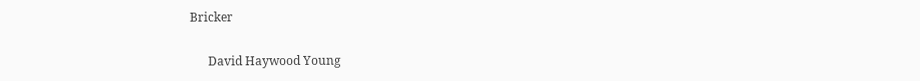Bricker

      David Haywood Young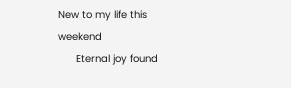New to my life this weekend
      Eternal joy found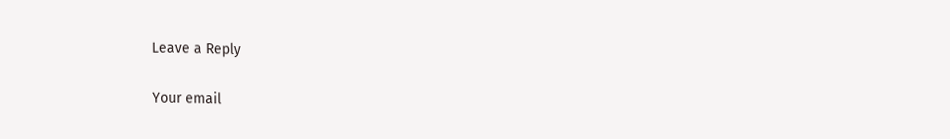Leave a Reply

Your email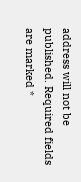address will not be published. Required fields are marked *